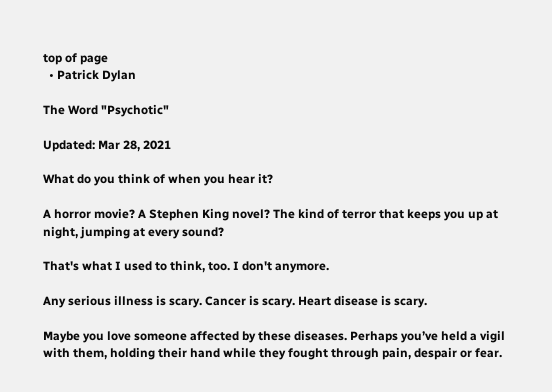top of page
  • Patrick Dylan

The Word "Psychotic"

Updated: Mar 28, 2021

What do you think of when you hear it?

A horror movie? A Stephen King novel? The kind of terror that keeps you up at night, jumping at every sound?

That's what I used to think, too. I don't anymore.

Any serious illness is scary. Cancer is scary. Heart disease is scary.

Maybe you love someone affected by these diseases. Perhaps you’ve held a vigil with them, holding their hand while they fought through pain, despair or fear.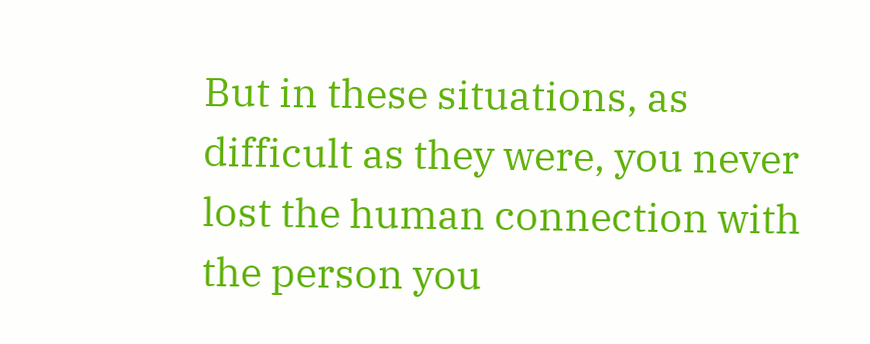But in these situations, as difficult as they were, you never lost the human connection with the person you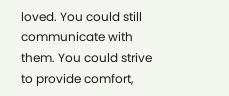loved. You could still communicate with them. You could strive to provide comfort,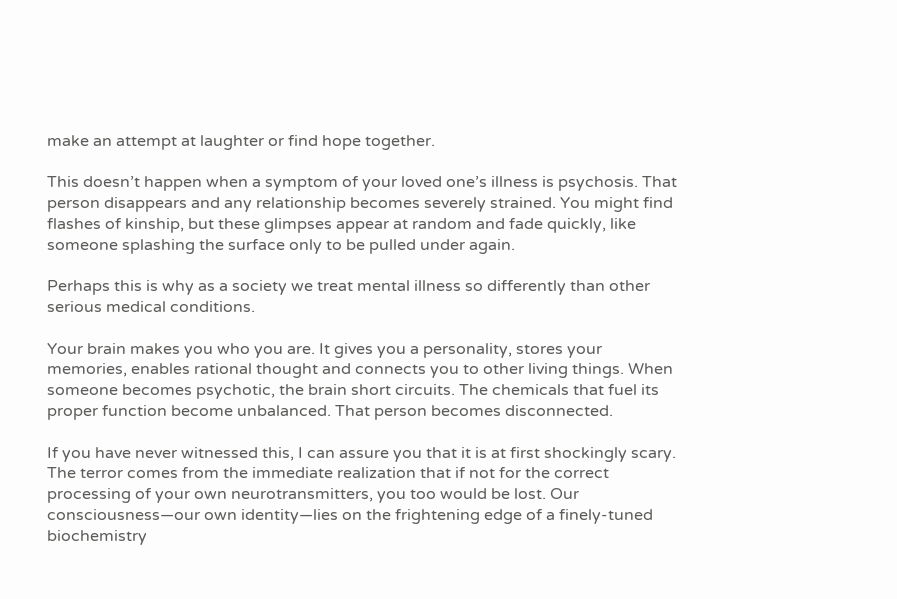make an attempt at laughter or find hope together.

This doesn’t happen when a symptom of your loved one’s illness is psychosis. That person disappears and any relationship becomes severely strained. You might find flashes of kinship, but these glimpses appear at random and fade quickly, like someone splashing the surface only to be pulled under again.

Perhaps this is why as a society we treat mental illness so differently than other serious medical conditions.

Your brain makes you who you are. It gives you a personality, stores your memories, enables rational thought and connects you to other living things. When someone becomes psychotic, the brain short circuits. The chemicals that fuel its proper function become unbalanced. That person becomes disconnected.

If you have never witnessed this, I can assure you that it is at first shockingly scary. The terror comes from the immediate realization that if not for the correct processing of your own neurotransmitters, you too would be lost. Our consciousness—our own identity—lies on the frightening edge of a finely-tuned biochemistry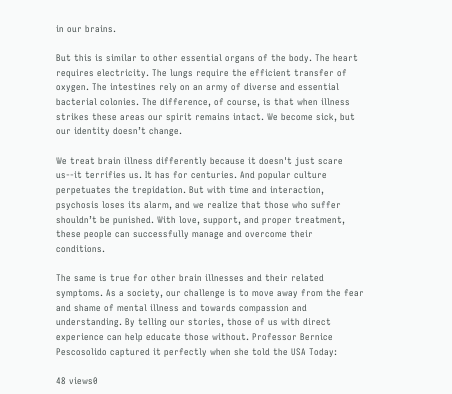in our brains.

But this is similar to other essential organs of the body. The heart requires electricity. The lungs require the efficient transfer of oxygen. The intestines rely on an army of diverse and essential bacterial colonies. The difference, of course, is that when illness strikes these areas our spirit remains intact. We become sick, but our identity doesn’t change.

We treat brain illness differently because it doesn't just scare us--it terrifies us. It has for centuries. And popular culture perpetuates the trepidation. But with time and interaction, psychosis loses its alarm, and we realize that those who suffer shouldn’t be punished. With love, support, and proper treatment, these people can successfully manage and overcome their conditions.

The same is true for other brain illnesses and their related symptoms. As a society, our challenge is to move away from the fear and shame of mental illness and towards compassion and understanding. By telling our stories, those of us with direct experience can help educate those without. Professor Bernice Pescosolido captured it perfectly when she told the USA Today:

48 views0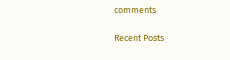comments

Recent Posts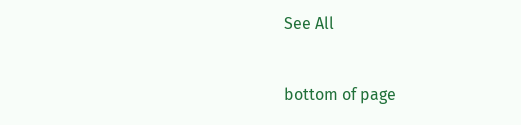See All


bottom of page